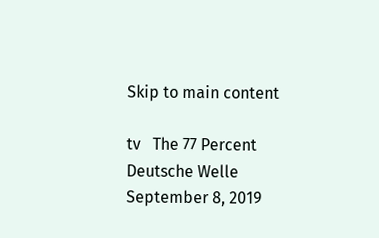Skip to main content

tv   The 77 Percent  Deutsche Welle  September 8, 2019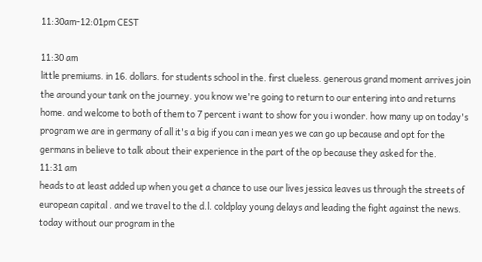11:30am-12:01pm CEST

11:30 am
little premiums. in 16. dollars. for students school in the. first clueless. generous grand moment arrives join the around your tank on the journey. you know we're going to return to our entering into and returns home. and welcome to both of them to 7 percent i want to show for you i wonder. how many up on today's program we are in germany of all it's a big if you can i mean yes we can go up because and opt for the germans in believe to talk about their experience in the part of the op because they asked for the.
11:31 am
heads to at least added up when you get a chance to use our lives jessica leaves us through the streets of european capital . and we travel to the d.l. coldplay young delays and leading the fight against the news. today without our program in the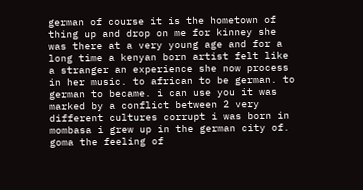german of course it is the hometown of thing up and drop on me for kinney she was there at a very young age and for a long time a kenyan born artist felt like a stranger an experience she now process in her music. to african to be german. to german to became. i can use you it was marked by a conflict between 2 very different cultures corrupt i was born in mombasa i grew up in the german city of. goma the feeling of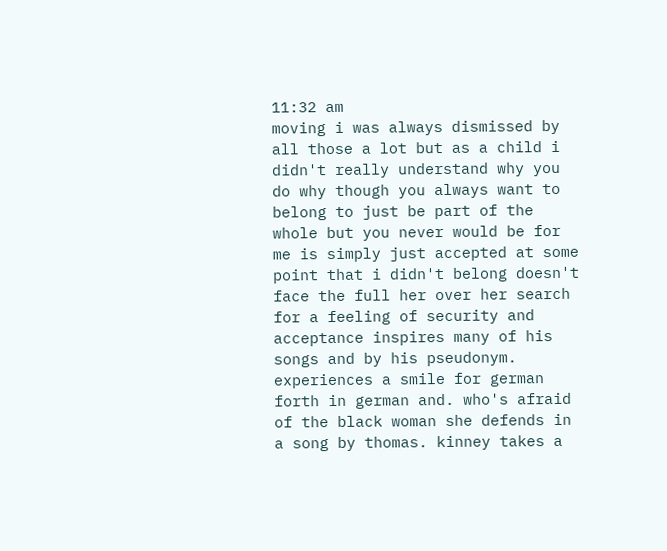11:32 am
moving i was always dismissed by all those a lot but as a child i didn't really understand why you do why though you always want to belong to just be part of the whole but you never would be for me is simply just accepted at some point that i didn't belong doesn't face the full her over her search for a feeling of security and acceptance inspires many of his songs and by his pseudonym. experiences a smile for german forth in german and. who's afraid of the black woman she defends in a song by thomas. kinney takes a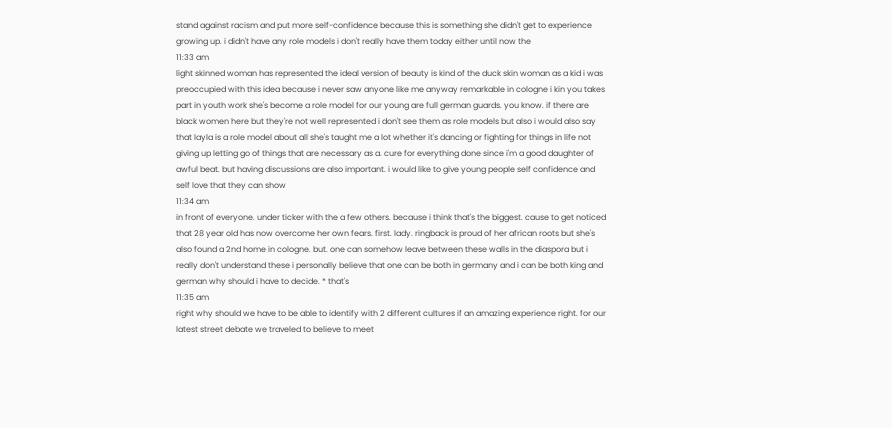stand against racism and put more self-confidence because this is something she didn't get to experience growing up. i didn't have any role models i don't really have them today either until now the
11:33 am
light skinned woman has represented the ideal version of beauty is kind of the duck skin woman as a kid i was preoccupied with this idea because i never saw anyone like me anyway remarkable in cologne i kin you takes part in youth work she's become a role model for our young are full german guards. you know. if there are black women here but they're not well represented i don't see them as role models but also i would also say that layla is a role model about all she's taught me a lot whether it's dancing or fighting for things in life not giving up letting go of things that are necessary as a. cure for everything done since i'm a good daughter of awful beat. but having discussions are also important. i would like to give young people self confidence and self love that they can show
11:34 am
in front of everyone. under ticker with the a few others. because i think that's the biggest. cause to get noticed that 28 year old has now overcome her own fears. first. lady. ringback is proud of her african roots but she's also found a 2nd home in cologne. but. one can somehow leave between these walls in the diaspora but i really don't understand these i personally believe that one can be both in germany and i can be both king and german why should i have to decide. * that's
11:35 am
right why should we have to be able to identify with 2 different cultures if an amazing experience right. for our latest street debate we traveled to believe to meet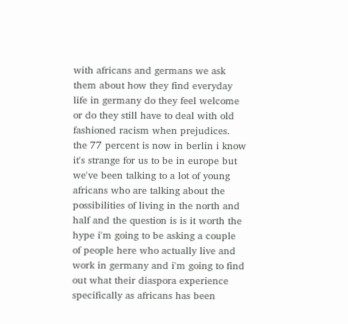with africans and germans we ask them about how they find everyday life in germany do they feel welcome or do they still have to deal with old fashioned racism when prejudices. the 77 percent is now in berlin i know it's strange for us to be in europe but we've been talking to a lot of young africans who are talking about the possibilities of living in the north and half and the question is is it worth the hype i'm going to be asking a couple of people here who actually live and work in germany and i'm going to find out what their diaspora experience specifically as africans has been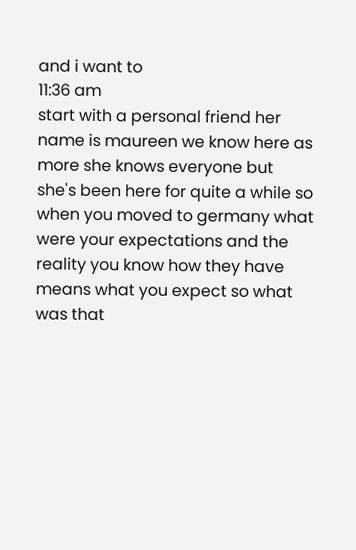and i want to
11:36 am
start with a personal friend her name is maureen we know here as more she knows everyone but she's been here for quite a while so when you moved to germany what were your expectations and the reality you know how they have means what you expect so what was that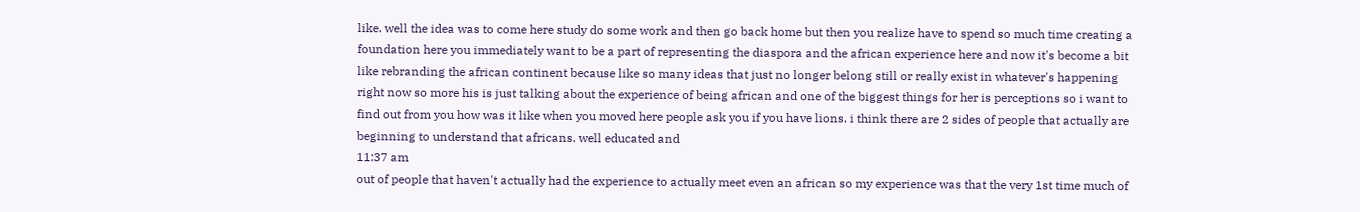like. well the idea was to come here study do some work and then go back home but then you realize have to spend so much time creating a foundation here you immediately want to be a part of representing the diaspora and the african experience here and now it's become a bit like rebranding the african continent because like so many ideas that just no longer belong still or really exist in whatever's happening right now so more his is just talking about the experience of being african and one of the biggest things for her is perceptions so i want to find out from you how was it like when you moved here people ask you if you have lions. i think there are 2 sides of people that actually are beginning to understand that africans. well educated and
11:37 am
out of people that haven't actually had the experience to actually meet even an african so my experience was that the very 1st time much of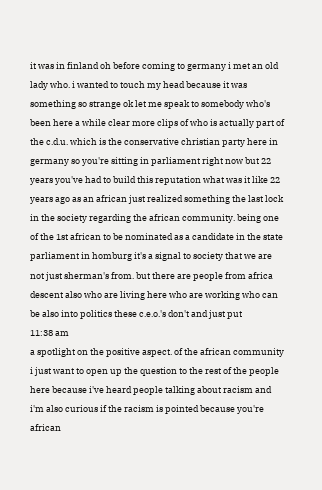it was in finland oh before coming to germany i met an old lady who. i wanted to touch my head because it was something so strange ok let me speak to somebody who's been here a while clear more clips of who is actually part of the c.d.u. which is the conservative christian party here in germany so you're sitting in parliament right now but 22 years you've had to build this reputation what was it like 22 years ago as an african just realized something the last lock in the society regarding the african community. being one of the 1st african to be nominated as a candidate in the state parliament in homburg it's a signal to society that we are not just sherman's from. but there are people from africa descent also who are living here who are working who can be also into politics these c.e.o.'s don't and just put
11:38 am
a spotlight on the positive aspect. of the african community i just want to open up the question to the rest of the people here because i've heard people talking about racism and i'm also curious if the racism is pointed because you're african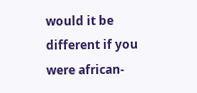would it be different if you were african-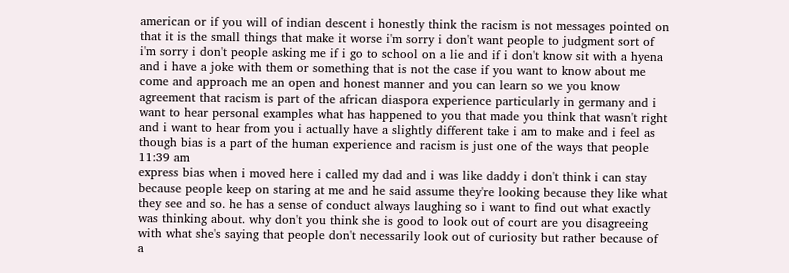american or if you will of indian descent i honestly think the racism is not messages pointed on that it is the small things that make it worse i'm sorry i don't want people to judgment sort of i'm sorry i don't people asking me if i go to school on a lie and if i don't know sit with a hyena and i have a joke with them or something that is not the case if you want to know about me come and approach me an open and honest manner and you can learn so we you know agreement that racism is part of the african diaspora experience particularly in germany and i want to hear personal examples what has happened to you that made you think that wasn't right and i want to hear from you i actually have a slightly different take i am to make and i feel as though bias is a part of the human experience and racism is just one of the ways that people
11:39 am
express bias when i moved here i called my dad and i was like daddy i don't think i can stay because people keep on staring at me and he said assume they're looking because they like what they see and so. he has a sense of conduct always laughing so i want to find out what exactly was thinking about. why don't you think she is good to look out of court are you disagreeing with what she's saying that people don't necessarily look out of curiosity but rather because of a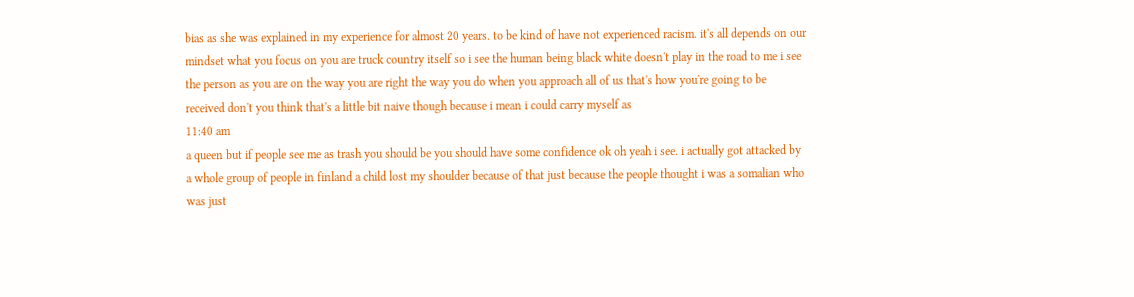bias as she was explained in my experience for almost 20 years. to be kind of have not experienced racism. it's all depends on our mindset what you focus on you are truck country itself so i see the human being black white doesn't play in the road to me i see the person as you are on the way you are right the way you do when you approach all of us that's how you're going to be received don't you think that's a little bit naive though because i mean i could carry myself as
11:40 am
a queen but if people see me as trash you should be you should have some confidence ok oh yeah i see. i actually got attacked by a whole group of people in finland a child lost my shoulder because of that just because the people thought i was a somalian who was just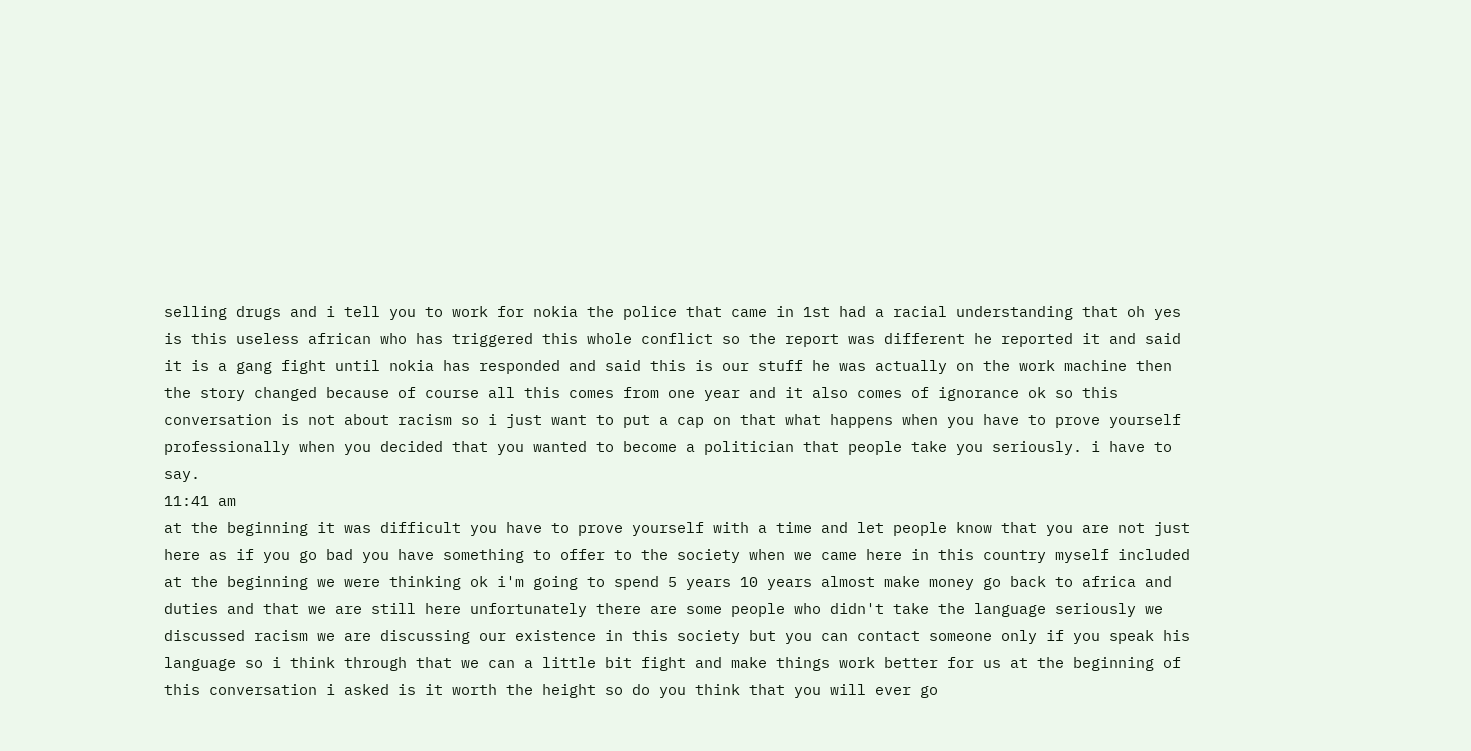selling drugs and i tell you to work for nokia the police that came in 1st had a racial understanding that oh yes is this useless african who has triggered this whole conflict so the report was different he reported it and said it is a gang fight until nokia has responded and said this is our stuff he was actually on the work machine then the story changed because of course all this comes from one year and it also comes of ignorance ok so this conversation is not about racism so i just want to put a cap on that what happens when you have to prove yourself professionally when you decided that you wanted to become a politician that people take you seriously. i have to say.
11:41 am
at the beginning it was difficult you have to prove yourself with a time and let people know that you are not just here as if you go bad you have something to offer to the society when we came here in this country myself included at the beginning we were thinking ok i'm going to spend 5 years 10 years almost make money go back to africa and duties and that we are still here unfortunately there are some people who didn't take the language seriously we discussed racism we are discussing our existence in this society but you can contact someone only if you speak his language so i think through that we can a little bit fight and make things work better for us at the beginning of this conversation i asked is it worth the height so do you think that you will ever go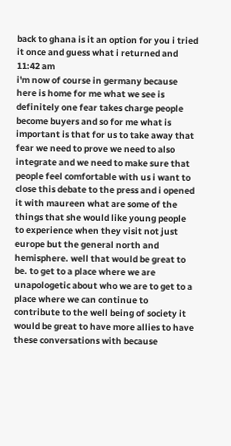back to ghana is it an option for you i tried it once and guess what i returned and
11:42 am
i'm now of course in germany because here is home for me what we see is definitely one fear takes charge people become buyers and so for me what is important is that for us to take away that fear we need to prove we need to also integrate and we need to make sure that people feel comfortable with us i want to close this debate to the press and i opened it with maureen what are some of the things that she would like young people to experience when they visit not just europe but the general north and hemisphere. well that would be great to be. to get to a place where we are unapologetic about who we are to get to a place where we can continue to contribute to the well being of society it would be great to have more allies to have these conversations with because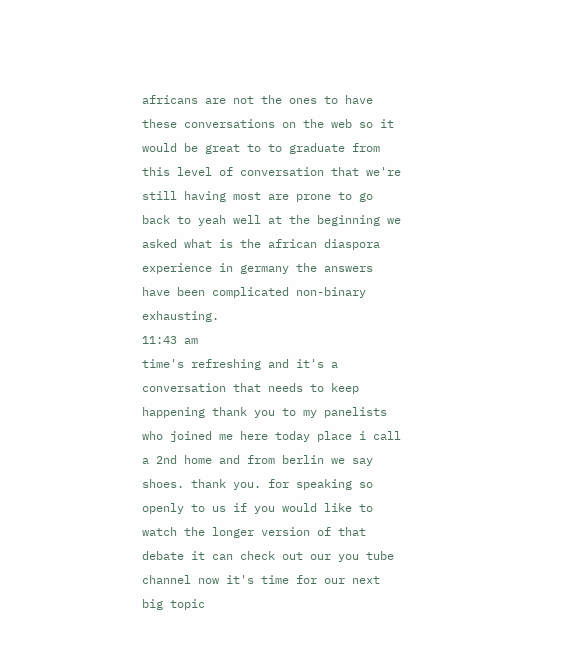africans are not the ones to have these conversations on the web so it would be great to to graduate from this level of conversation that we're still having most are prone to go back to yeah well at the beginning we asked what is the african diaspora experience in germany the answers have been complicated non-binary exhausting.
11:43 am
time's refreshing and it's a conversation that needs to keep happening thank you to my panelists who joined me here today place i call a 2nd home and from berlin we say shoes. thank you. for speaking so openly to us if you would like to watch the longer version of that debate it can check out our you tube channel now it's time for our next big topic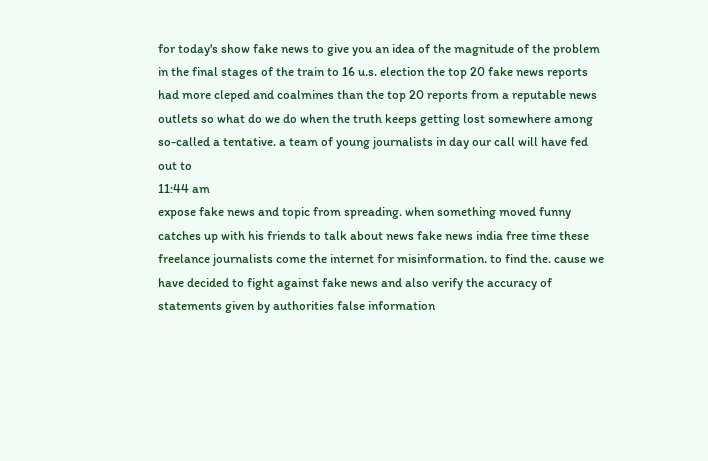for today's show fake news to give you an idea of the magnitude of the problem in the final stages of the train to 16 u.s. election the top 20 fake news reports had more cleped and coalmines than the top 20 reports from a reputable news outlets so what do we do when the truth keeps getting lost somewhere among so-called a tentative. a team of young journalists in day our call will have fed out to
11:44 am
expose fake news and topic from spreading. when something moved funny catches up with his friends to talk about news fake news india free time these freelance journalists come the internet for misinformation. to find the. cause we have decided to fight against fake news and also verify the accuracy of statements given by authorities false information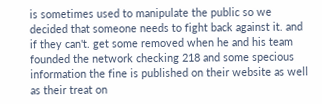is sometimes used to manipulate the public so we decided that someone needs to fight back against it. and if they can't. get some removed when he and his team founded the network checking 218 and some specious information the fine is published on their website as well as their treat on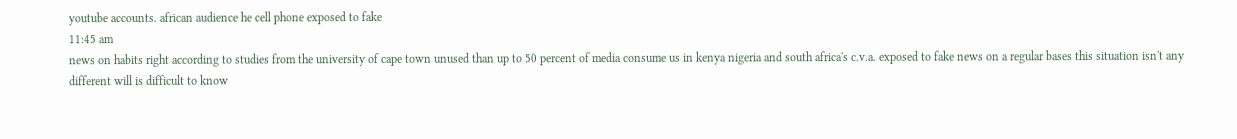youtube accounts. african audience he cell phone exposed to fake
11:45 am
news on habits right according to studies from the university of cape town unused than up to 50 percent of media consume us in kenya nigeria and south africa's c.v.a. exposed to fake news on a regular bases this situation isn't any different will is difficult to know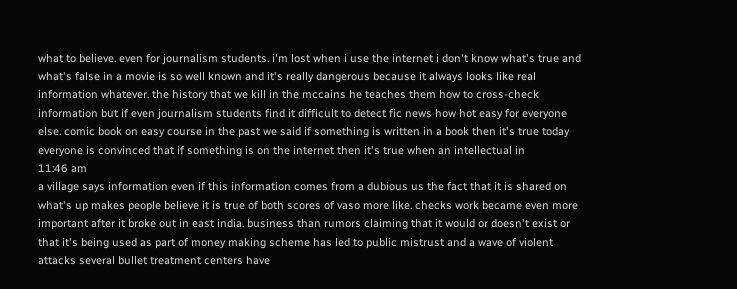what to believe. even for journalism students. i'm lost when i use the internet i don't know what's true and what's false in a movie is so well known and it's really dangerous because it always looks like real information whatever. the history that we kill in the mccains he teaches them how to cross-check information but if even journalism students find it difficult to detect fic news how hot easy for everyone else. comic book on easy course in the past we said if something is written in a book then it's true today everyone is convinced that if something is on the internet then it's true when an intellectual in
11:46 am
a village says information even if this information comes from a dubious us the fact that it is shared on what's up makes people believe it is true of both scores of vaso more like. checks work became even more important after it broke out in east india. business than rumors claiming that it would or doesn't exist or that it's being used as part of money making scheme has led to public mistrust and a wave of violent attacks several bullet treatment centers have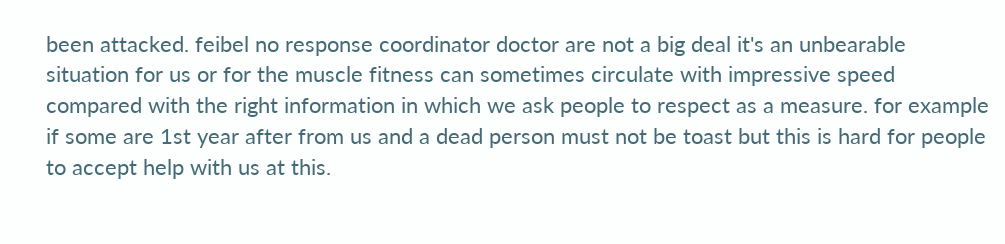been attacked. feibel no response coordinator doctor are not a big deal it's an unbearable situation for us or for the muscle fitness can sometimes circulate with impressive speed compared with the right information in which we ask people to respect as a measure. for example if some are 1st year after from us and a dead person must not be toast but this is hard for people to accept help with us at this.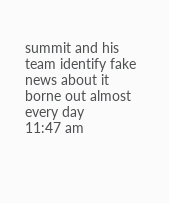summit and his team identify fake news about it borne out almost every day
11:47 am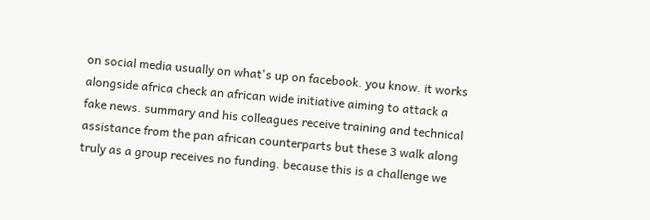on social media usually on what's up on facebook. you know. it works alongside africa check an african wide initiative aiming to attack a fake news. summary and his colleagues receive training and technical assistance from the pan african counterparts but these 3 walk along truly as a group receives no funding. because this is a challenge we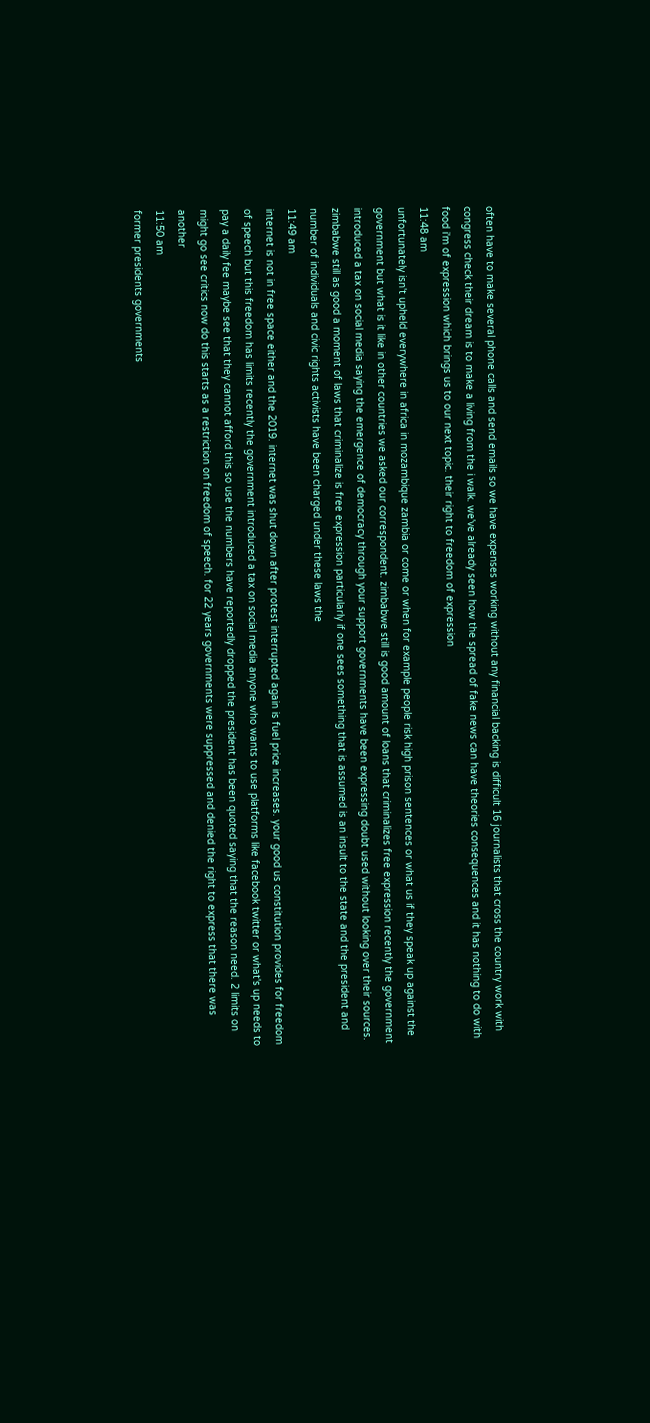often have to make several phone calls and send emails so we have expenses working without any financial backing is difficult 16 journalists that cross the country work with congress check their dream is to make a living from the i walk. we've already seen how the spread of fake news can have theories consequences and it has nothing to do with food i'm of expression which brings us to our next topic. their right to freedom of expression
11:48 am
unfortunately isn't upheld everywhere in africa in mozambique zambia or come or when for example people risk high prison sentences or what us if they speak up against the government but what is it like in other countries we asked our correspondent. zimbabwe still is good amount of loans that criminalizes free expression recently the government introduced a tax on social media saying the emergence of democracy through your support governments have been expressing doubt used without looking over their sources. zimbabwe still as good a moment of laws that criminalize is free expression particularly if one sees something that is assumed is an insult to the state and the president and number of individuals and civic rights activists have been charged under these laws the
11:49 am
internet is not in free space either and the 2019. internet was shut down after protest interrupted again is fuel price increases. your good us constitution provides for freedom of speech but this freedom has limits recently the government introduced a tax on social media anyone who wants to use platforms like facebook twitter or what's up needs to pay a daily fee maybe see that they cannot afford this so use the numbers have reportedly dropped the president has been quoted saying that the reason need. 2 limits on might go see critics now do this starts as a restriction on freedom of speech. for 22 years governments were suppressed and denied the right to express that there was another
11:50 am
former presidents governments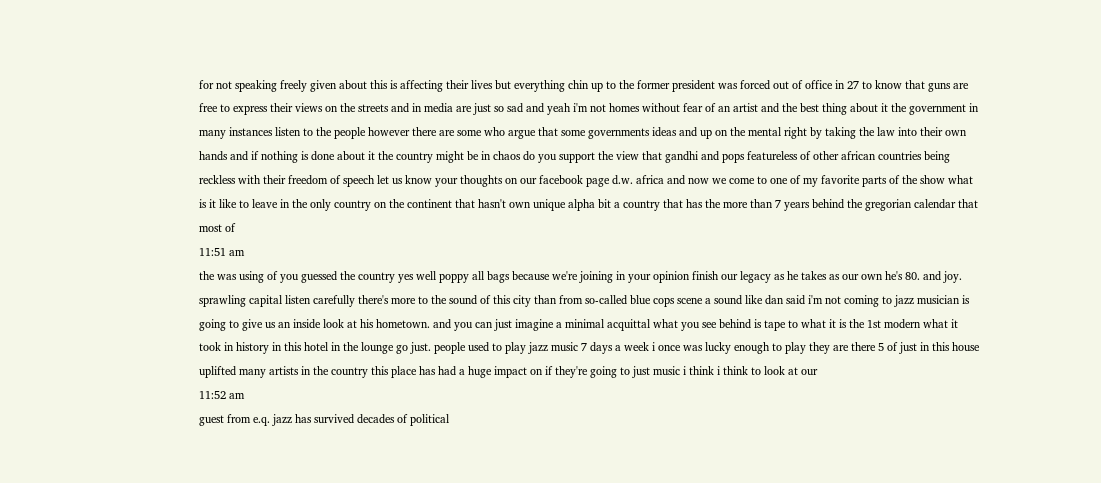for not speaking freely given about this is affecting their lives but everything chin up to the former president was forced out of office in 27 to know that guns are free to express their views on the streets and in media are just so sad and yeah i'm not homes without fear of an artist and the best thing about it the government in many instances listen to the people however there are some who argue that some governments ideas and up on the mental right by taking the law into their own hands and if nothing is done about it the country might be in chaos do you support the view that gandhi and pops featureless of other african countries being reckless with their freedom of speech let us know your thoughts on our facebook page d.w. africa and now we come to one of my favorite parts of the show what is it like to leave in the only country on the continent that hasn't own unique alpha bit a country that has the more than 7 years behind the gregorian calendar that most of
11:51 am
the was using of you guessed the country yes well poppy all bags because we're joining in your opinion finish our legacy as he takes as our own he's 80. and joy. sprawling capital listen carefully there's more to the sound of this city than from so-called blue cops scene a sound like dan said i'm not coming to jazz musician is going to give us an inside look at his hometown. and you can just imagine a minimal acquittal what you see behind is tape to what it is the 1st modern what it took in history in this hotel in the lounge go just. people used to play jazz music 7 days a week i once was lucky enough to play they are there 5 of just in this house uplifted many artists in the country this place has had a huge impact on if they're going to just music i think i think to look at our
11:52 am
guest from e.q. jazz has survived decades of political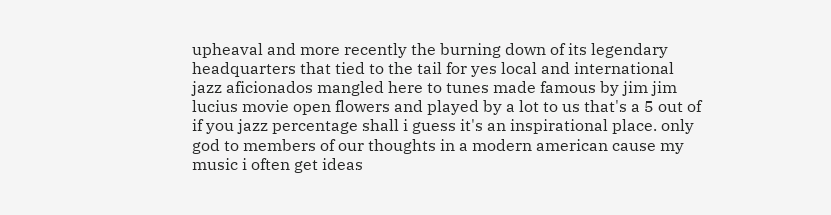upheaval and more recently the burning down of its legendary headquarters that tied to the tail for yes local and international jazz aficionados mangled here to tunes made famous by jim jim lucius movie open flowers and played by a lot to us that's a 5 out of if you jazz percentage shall i guess it's an inspirational place. only god to members of our thoughts in a modern american cause my music i often get ideas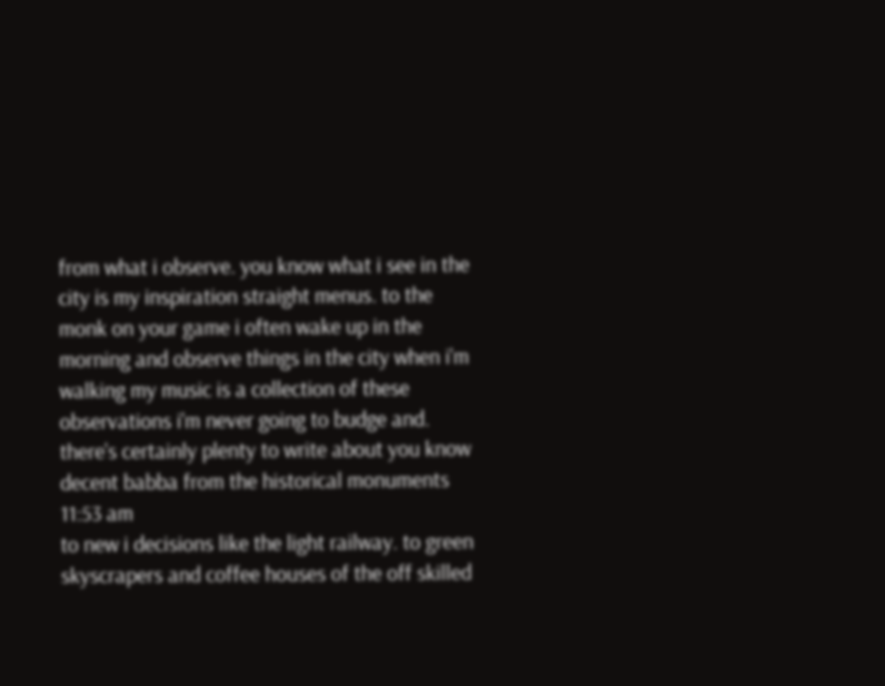from what i observe. you know what i see in the city is my inspiration straight menus. to the monk on your game i often wake up in the morning and observe things in the city when i'm walking my music is a collection of these observations i'm never going to budge and. there's certainly plenty to write about you know decent babba from the historical monuments
11:53 am
to new i decisions like the light railway. to green skyscrapers and coffee houses of the off skilled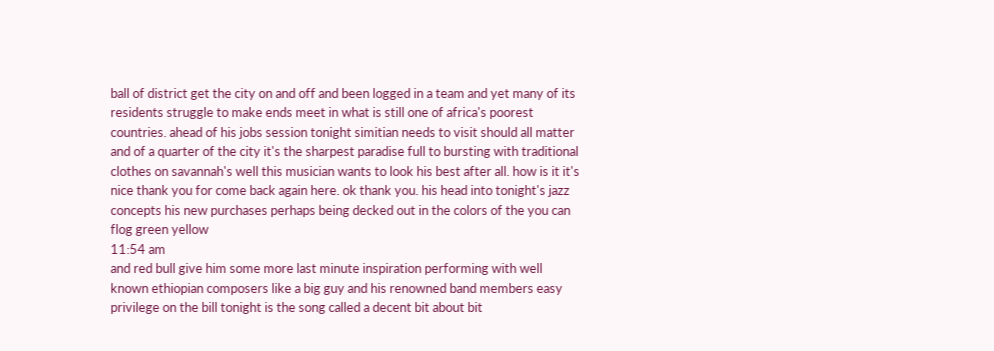ball of district get the city on and off and been logged in a team and yet many of its residents struggle to make ends meet in what is still one of africa's poorest countries. ahead of his jobs session tonight simitian needs to visit should all matter and of a quarter of the city it's the sharpest paradise full to bursting with traditional clothes on savannah's well this musician wants to look his best after all. how is it it's nice thank you for come back again here. ok thank you. his head into tonight's jazz concepts his new purchases perhaps being decked out in the colors of the you can flog green yellow
11:54 am
and red bull give him some more last minute inspiration performing with well known ethiopian composers like a big guy and his renowned band members easy privilege on the bill tonight is the song called a decent bit about bit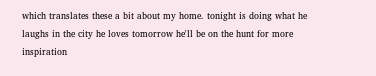which translates these a bit about my home. tonight is doing what he laughs in the city he loves tomorrow he'll be on the hunt for more inspiration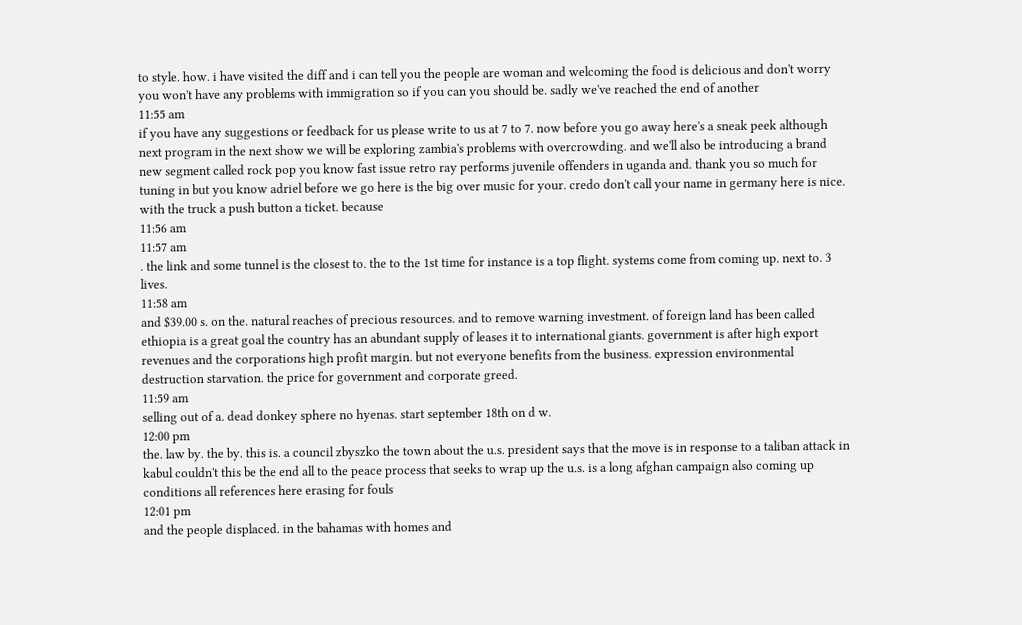to style. how. i have visited the diff and i can tell you the people are woman and welcoming the food is delicious and don't worry you won't have any problems with immigration so if you can you should be. sadly we've reached the end of another
11:55 am
if you have any suggestions or feedback for us please write to us at 7 to 7. now before you go away here's a sneak peek although next program in the next show we will be exploring zambia's problems with overcrowding. and we'll also be introducing a brand new segment called rock pop you know fast issue retro ray performs juvenile offenders in uganda and. thank you so much for tuning in but you know adriel before we go here is the big over music for your. credo don't call your name in germany here is nice. with the truck a push button a ticket. because
11:56 am
11:57 am
. the link and some tunnel is the closest to. the to the 1st time for instance is a top flight. systems come from coming up. next to. 3 lives.
11:58 am
and $39.00 s. on the. natural reaches of precious resources. and to remove warning investment. of foreign land has been called ethiopia is a great goal the country has an abundant supply of leases it to international giants. government is after high export revenues and the corporations high profit margin. but not everyone benefits from the business. expression environmental destruction starvation. the price for government and corporate greed.
11:59 am
selling out of a. dead donkey sphere no hyenas. start september 18th on d w.
12:00 pm
the. law by. the by. this is. a council zbyszko the town about the u.s. president says that the move is in response to a taliban attack in kabul couldn't this be the end all to the peace process that seeks to wrap up the u.s. is a long afghan campaign also coming up conditions all references here erasing for fouls
12:01 pm
and the people displaced. in the bahamas with homes and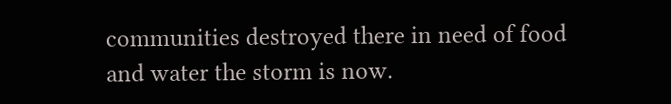communities destroyed there in need of food and water the storm is now.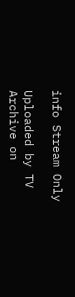info Stream Only

Uploaded by TV Archive on